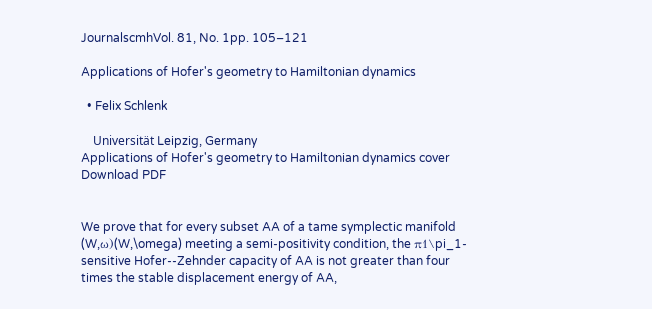JournalscmhVol. 81, No. 1pp. 105–121

Applications of Hofer's geometry to Hamiltonian dynamics

  • Felix Schlenk

    Universität Leipzig, Germany
Applications of Hofer's geometry to Hamiltonian dynamics cover
Download PDF


We prove that for every subset AA of a tame symplectic manifold (W,ω)(W,\omega) meeting a semi-positivity condition, the π1\pi_1-sensitive Hofer--Zehnder capacity of AA is not greater than four times the stable displacement energy of AA,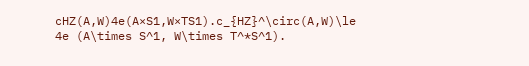cHZ(A,W)4e(A×S1,W×TS1).c_{HZ}^\circ(A,W)\le 4e (A\times S^1, W\times T^*S^1).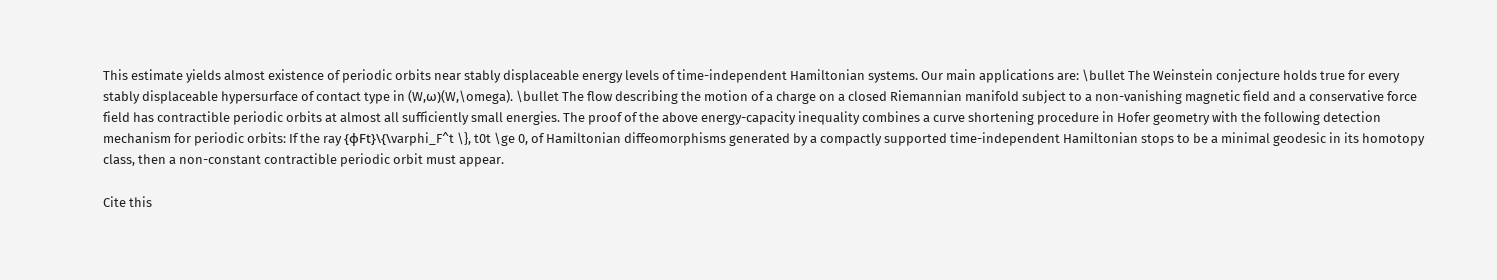This estimate yields almost existence of periodic orbits near stably displaceable energy levels of time-independent Hamiltonian systems. Our main applications are: \bullet The Weinstein conjecture holds true for every stably displaceable hypersurface of contact type in (W,ω)(W,\omega). \bullet The flow describing the motion of a charge on a closed Riemannian manifold subject to a non-vanishing magnetic field and a conservative force field has contractible periodic orbits at almost all sufficiently small energies. The proof of the above energy-capacity inequality combines a curve shortening procedure in Hofer geometry with the following detection mechanism for periodic orbits: If the ray {φFt}\{\varphi_F^t \}, t0t \ge 0, of Hamiltonian diffeomorphisms generated by a compactly supported time-independent Hamiltonian stops to be a minimal geodesic in its homotopy class, then a non-constant contractible periodic orbit must appear.

Cite this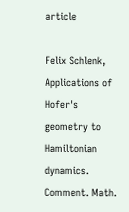article

Felix Schlenk, Applications of Hofer's geometry to Hamiltonian dynamics. Comment. Math.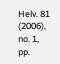Helv. 81 (2006), no. 1, pp.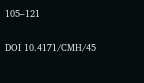105–121

DOI 10.4171/CMH/45